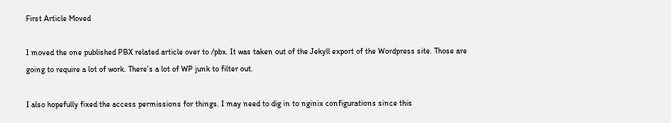First Article Moved

I moved the one published PBX related article over to /pbx. It was taken out of the Jekyll export of the Wordpress site. Those are going to require a lot of work. There’s a lot of WP junk to filter out.

I also hopefully fixed the access permissions for things. I may need to dig in to nginix configurations since this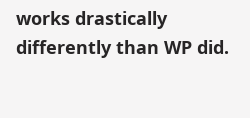works drastically differently than WP did.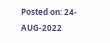Posted on: 24-AUG-2022